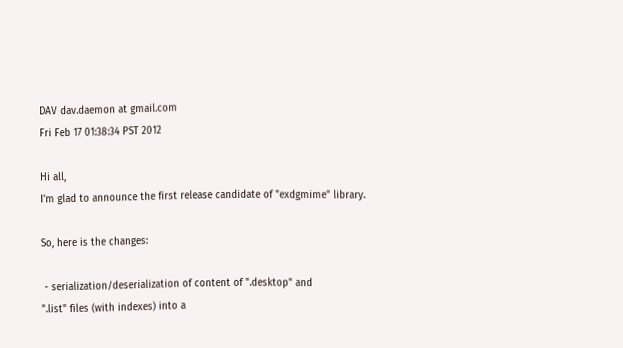DAV dav.daemon at gmail.com
Fri Feb 17 01:38:34 PST 2012

Hi all,
I'm glad to announce the first release candidate of "exdgmime" library.

So, here is the changes:

 - serialization/deserialization of content of ".desktop" and
".list" files (with indexes) into a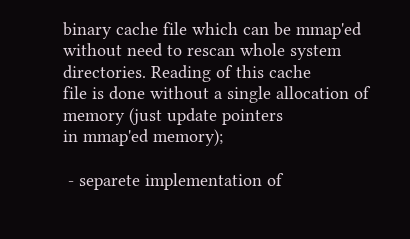binary cache file which can be mmap'ed
without need to rescan whole system directories. Reading of this cache
file is done without a single allocation of memory (just update pointers
in mmap'ed memory);

 - separete implementation of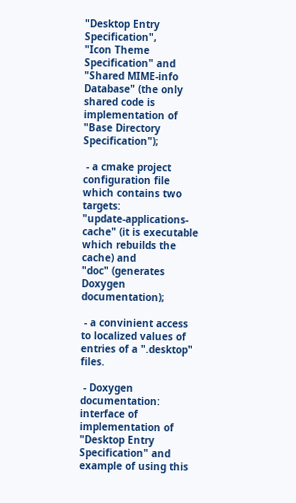"Desktop Entry Specification",
"Icon Theme Specification" and "Shared MIME-info Database" (the only
shared code is implementation of "Base Directory Specification");

 - a cmake project configuration file which contains two targets:
"update-applications-cache" (it is executable which rebuilds the cache) and
"doc" (generates Doxygen documentation);

 - a convinient access to localized values of entries of a ".desktop" files.

 - Doxygen documentation: interface of implementation of "Desktop Entry
Specification" and example of using this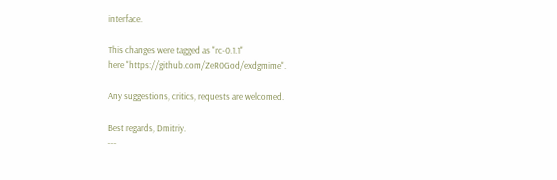interface.

This changes were tagged as "rc-0.1.1"
here "https://github.com/ZeR0God/exdgmime".

Any suggestions, critics, requests are welcomed.

Best regards, Dmitriy.
---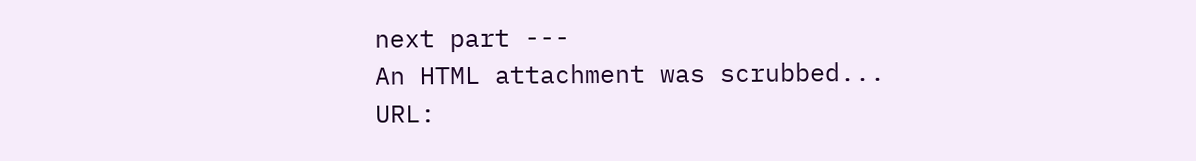next part ---
An HTML attachment was scrubbed...
URL: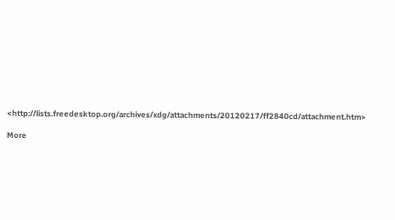<http://lists.freedesktop.org/archives/xdg/attachments/20120217/ff2840cd/attachment.htm>

More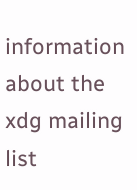information about the xdg mailing list